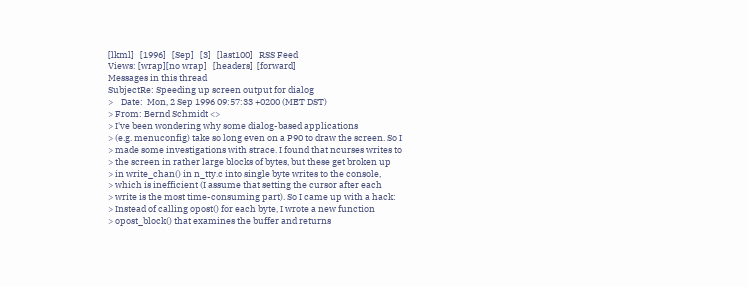[lkml]   [1996]   [Sep]   [3]   [last100]   RSS Feed
Views: [wrap][no wrap]   [headers]  [forward]
Messages in this thread
SubjectRe: Speeding up screen output for dialog
>    Date:  Mon, 2 Sep 1996 09:57:33 +0200 (MET DST)
> From: Bernd Schmidt <>
> I've been wondering why some dialog-based applications
> (e.g. menuconfig) take so long even on a P90 to draw the screen. So I
> made some investigations with strace. I found that ncurses writes to
> the screen in rather large blocks of bytes, but these get broken up
> in write_chan() in n_tty.c into single byte writes to the console,
> which is inefficient (I assume that setting the cursor after each
> write is the most time-consuming part). So I came up with a hack:
> Instead of calling opost() for each byte, I wrote a new function
> opost_block() that examines the buffer and returns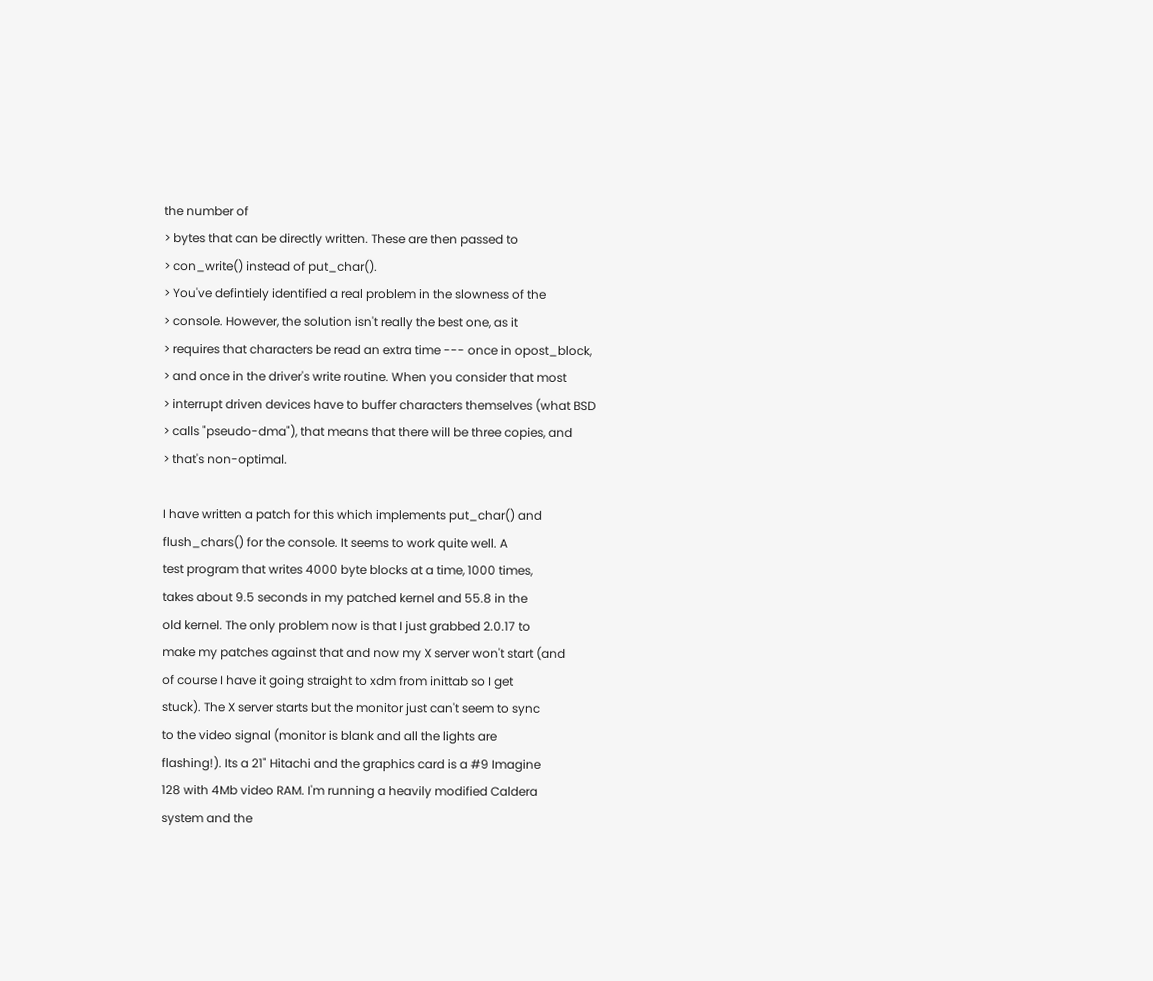the number of
> bytes that can be directly written. These are then passed to
> con_write() instead of put_char().
> You've defintiely identified a real problem in the slowness of the
> console. However, the solution isn't really the best one, as it
> requires that characters be read an extra time --- once in opost_block,
> and once in the driver's write routine. When you consider that most
> interrupt driven devices have to buffer characters themselves (what BSD
> calls "pseudo-dma"), that means that there will be three copies, and
> that's non-optimal.

I have written a patch for this which implements put_char() and
flush_chars() for the console. It seems to work quite well. A
test program that writes 4000 byte blocks at a time, 1000 times,
takes about 9.5 seconds in my patched kernel and 55.8 in the
old kernel. The only problem now is that I just grabbed 2.0.17 to
make my patches against that and now my X server won't start (and
of course I have it going straight to xdm from inittab so I get
stuck). The X server starts but the monitor just can't seem to sync
to the video signal (monitor is blank and all the lights are
flashing!). Its a 21" Hitachi and the graphics card is a #9 Imagine
128 with 4Mb video RAM. I'm running a heavily modified Caldera
system and the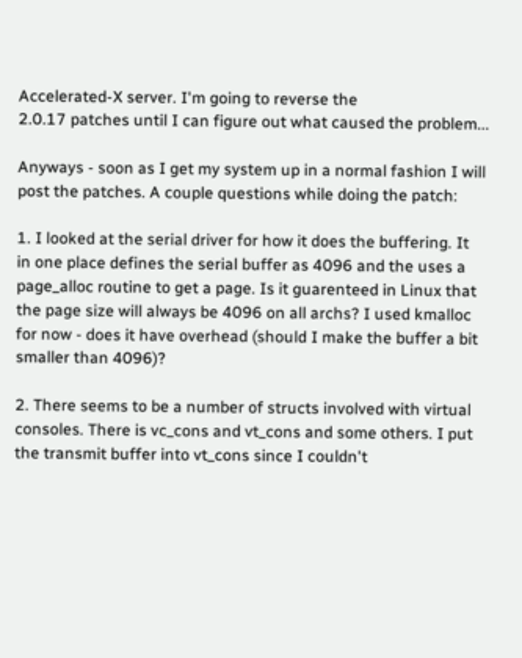Accelerated-X server. I'm going to reverse the
2.0.17 patches until I can figure out what caused the problem...

Anyways - soon as I get my system up in a normal fashion I will
post the patches. A couple questions while doing the patch:

1. I looked at the serial driver for how it does the buffering. It
in one place defines the serial buffer as 4096 and the uses a
page_alloc routine to get a page. Is it guarenteed in Linux that
the page size will always be 4096 on all archs? I used kmalloc
for now - does it have overhead (should I make the buffer a bit
smaller than 4096)?

2. There seems to be a number of structs involved with virtual
consoles. There is vc_cons and vt_cons and some others. I put
the transmit buffer into vt_cons since I couldn't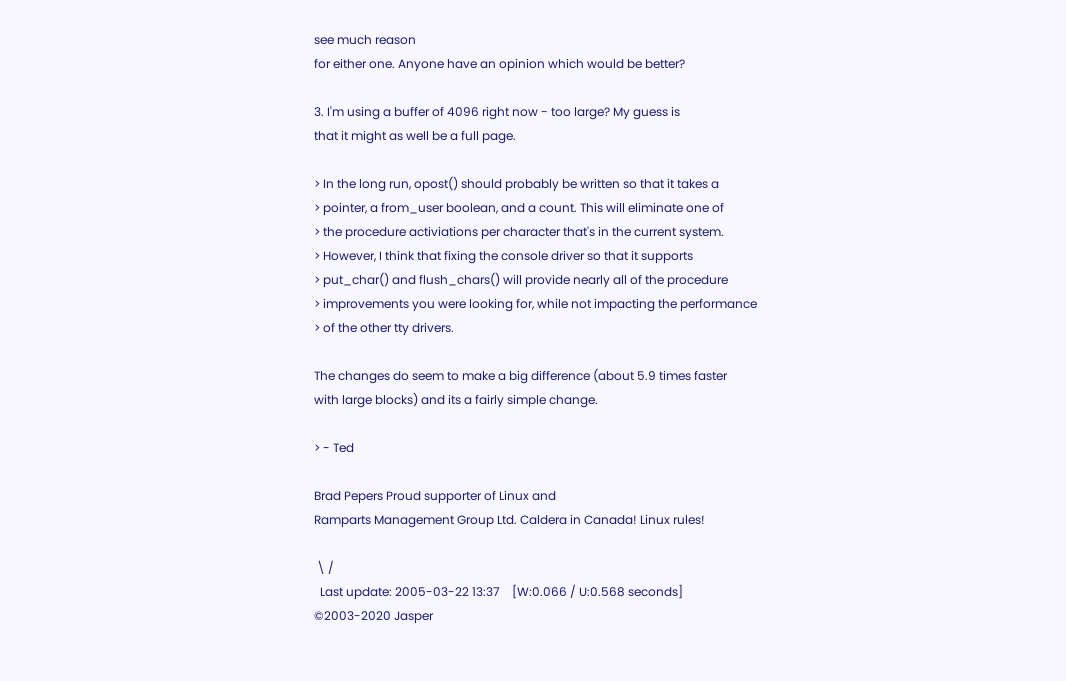see much reason
for either one. Anyone have an opinion which would be better?

3. I'm using a buffer of 4096 right now - too large? My guess is
that it might as well be a full page.

> In the long run, opost() should probably be written so that it takes a
> pointer, a from_user boolean, and a count. This will eliminate one of
> the procedure activiations per character that's in the current system.
> However, I think that fixing the console driver so that it supports
> put_char() and flush_chars() will provide nearly all of the procedure
> improvements you were looking for, while not impacting the performance
> of the other tty drivers.

The changes do seem to make a big difference (about 5.9 times faster
with large blocks) and its a fairly simple change.

> - Ted

Brad Pepers Proud supporter of Linux and
Ramparts Management Group Ltd. Caldera in Canada! Linux rules!

 \ /
  Last update: 2005-03-22 13:37    [W:0.066 / U:0.568 seconds]
©2003-2020 Jasper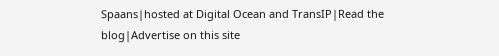Spaans|hosted at Digital Ocean and TransIP|Read the blog|Advertise on this site